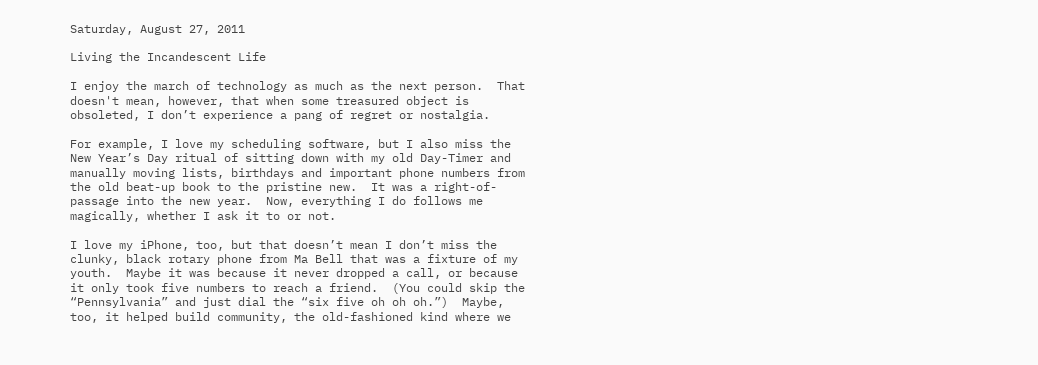Saturday, August 27, 2011

Living the Incandescent Life

I enjoy the march of technology as much as the next person.  That doesn't mean, however, that when some treasured object is obsoleted, I don’t experience a pang of regret or nostalgia.

For example, I love my scheduling software, but I also miss the New Year’s Day ritual of sitting down with my old Day-Timer and manually moving lists, birthdays and important phone numbers from the old beat-up book to the pristine new.  It was a right-of-passage into the new year.  Now, everything I do follows me magically, whether I ask it to or not.

I love my iPhone, too, but that doesn’t mean I don’t miss the clunky, black rotary phone from Ma Bell that was a fixture of my youth.  Maybe it was because it never dropped a call, or because it only took five numbers to reach a friend.  (You could skip the “Pennsylvania” and just dial the “six five oh oh oh.”)  Maybe, too, it helped build community, the old-fashioned kind where we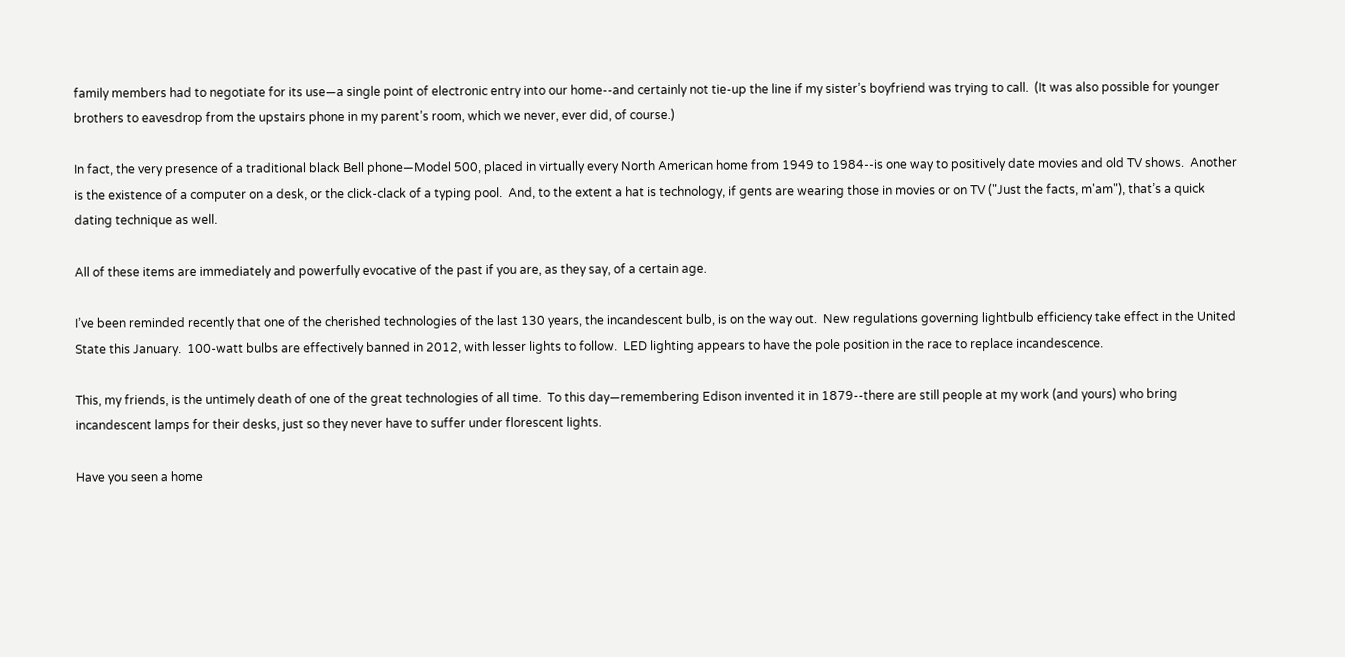family members had to negotiate for its use—a single point of electronic entry into our home--and certainly not tie-up the line if my sister’s boyfriend was trying to call.  (It was also possible for younger  brothers to eavesdrop from the upstairs phone in my parent’s room, which we never, ever did, of course.)

In fact, the very presence of a traditional black Bell phone—Model 500, placed in virtually every North American home from 1949 to 1984--is one way to positively date movies and old TV shows.  Another is the existence of a computer on a desk, or the click-clack of a typing pool.  And, to the extent a hat is technology, if gents are wearing those in movies or on TV ("Just the facts, m'am"), that’s a quick dating technique as well.

All of these items are immediately and powerfully evocative of the past if you are, as they say, of a certain age.

I’ve been reminded recently that one of the cherished technologies of the last 130 years, the incandescent bulb, is on the way out.  New regulations governing lightbulb efficiency take effect in the United State this January.  100-watt bulbs are effectively banned in 2012, with lesser lights to follow.  LED lighting appears to have the pole position in the race to replace incandescence.

This, my friends, is the untimely death of one of the great technologies of all time.  To this day—remembering Edison invented it in 1879--there are still people at my work (and yours) who bring incandescent lamps for their desks, just so they never have to suffer under florescent lights.

Have you seen a home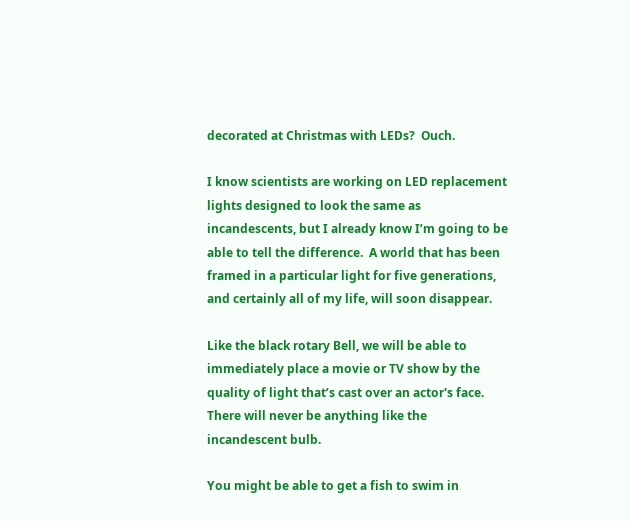decorated at Christmas with LEDs?  Ouch.

I know scientists are working on LED replacement lights designed to look the same as incandescents, but I already know I’m going to be able to tell the difference.  A world that has been framed in a particular light for five generations, and certainly all of my life, will soon disappear.

Like the black rotary Bell, we will be able to immediately place a movie or TV show by the quality of light that’s cast over an actor's face.  There will never be anything like the incandescent bulb.

You might be able to get a fish to swim in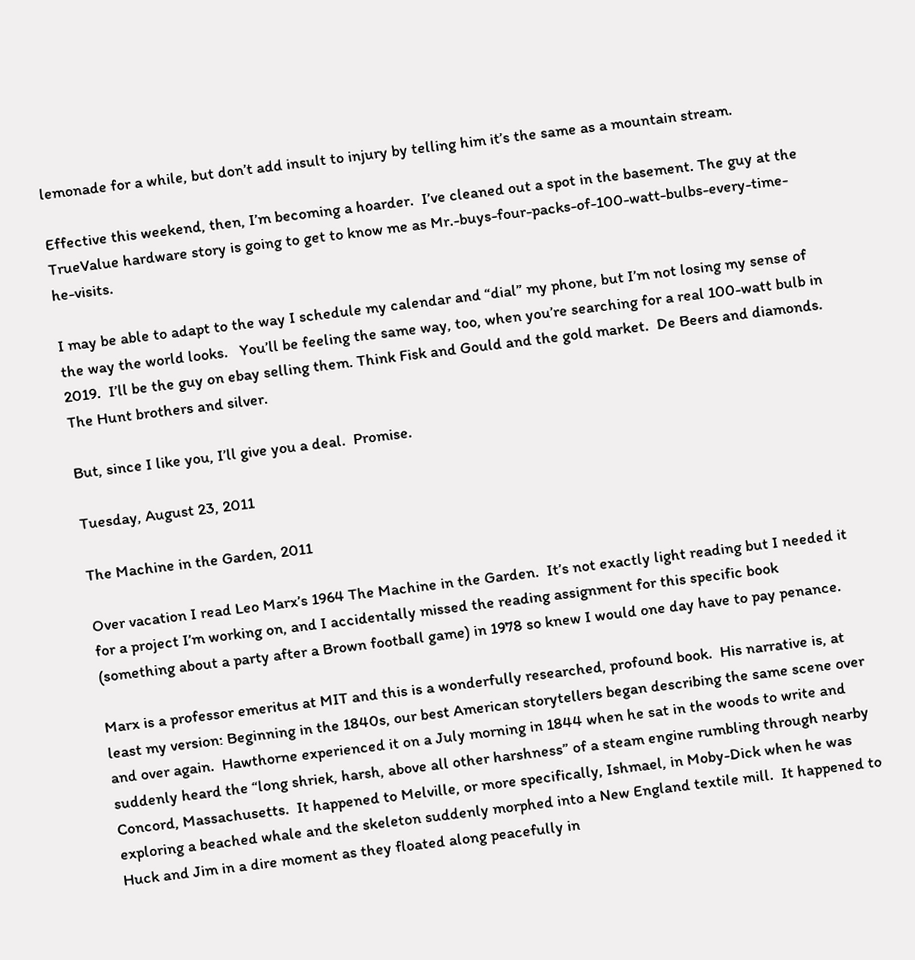lemonade for a while, but don’t add insult to injury by telling him it’s the same as a mountain stream.

Effective this weekend, then, I’m becoming a hoarder.  I’ve cleaned out a spot in the basement. The guy at the TrueValue hardware story is going to get to know me as Mr.-buys-four-packs-of-100-watt-bulbs-every-time-he-visits.

I may be able to adapt to the way I schedule my calendar and “dial” my phone, but I’m not losing my sense of the way the world looks.   You’ll be feeling the same way, too, when you’re searching for a real 100-watt bulb in 2019.  I’ll be the guy on ebay selling them. Think Fisk and Gould and the gold market.  De Beers and diamonds.  The Hunt brothers and silver.

But, since I like you, I’ll give you a deal.  Promise.

Tuesday, August 23, 2011

The Machine in the Garden, 2011

Over vacation I read Leo Marx’s 1964 The Machine in the Garden.  It’s not exactly light reading but I needed it for a project I’m working on, and I accidentally missed the reading assignment for this specific book (something about a party after a Brown football game) in 1978 so knew I would one day have to pay penance.

Marx is a professor emeritus at MIT and this is a wonderfully researched, profound book.  His narrative is, at least my version: Beginning in the 1840s, our best American storytellers began describing the same scene over and over again.  Hawthorne experienced it on a July morning in 1844 when he sat in the woods to write and suddenly heard the “long shriek, harsh, above all other harshness” of a steam engine rumbling through nearby Concord, Massachusetts.  It happened to Melville, or more specifically, Ishmael, in Moby-Dick when he was exploring a beached whale and the skeleton suddenly morphed into a New England textile mill.  It happened to Huck and Jim in a dire moment as they floated along peacefully in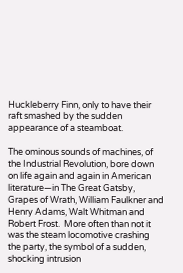Huckleberry Finn, only to have their raft smashed by the sudden appearance of a steamboat.

The ominous sounds of machines, of the Industrial Revolution, bore down on life again and again in American literature—in The Great Gatsby, Grapes of Wrath, William Faulkner and Henry Adams, Walt Whitman and Robert Frost.  More often than not it was the steam locomotive crashing the party, the symbol of a sudden, shocking intrusion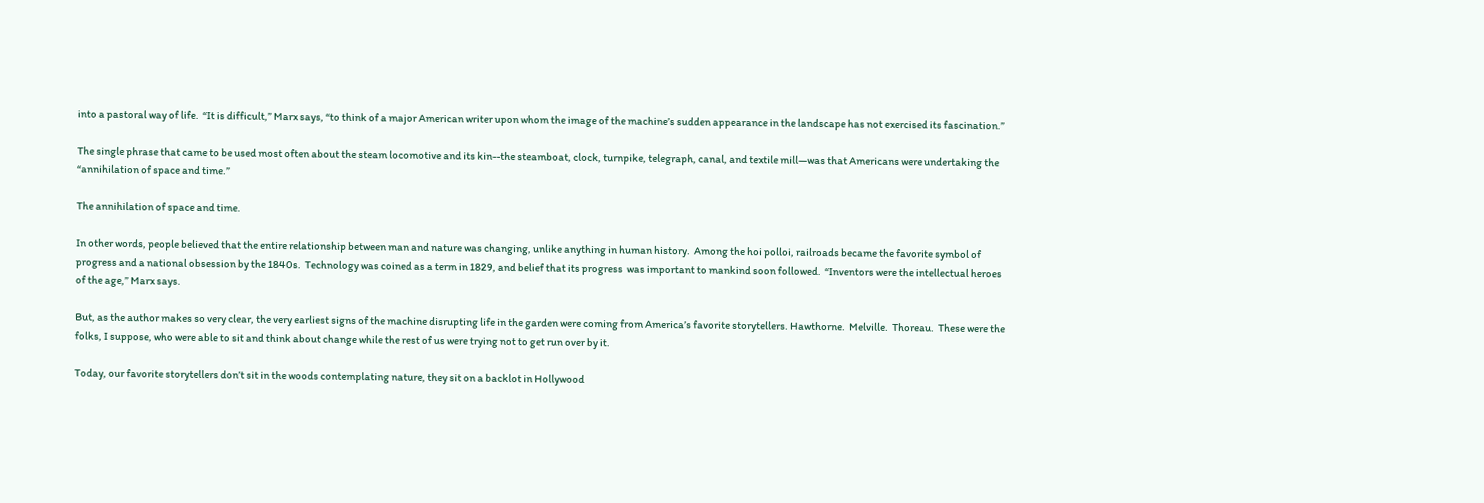into a pastoral way of life.  “It is difficult,” Marx says, “to think of a major American writer upon whom the image of the machine’s sudden appearance in the landscape has not exercised its fascination.”

The single phrase that came to be used most often about the steam locomotive and its kin--the steamboat, clock, turnpike, telegraph, canal, and textile mill—was that Americans were undertaking the “annihilation of space and time.”

The annihilation of space and time.

In other words, people believed that the entire relationship between man and nature was changing, unlike anything in human history.  Among the hoi polloi, railroads became the favorite symbol of progress and a national obsession by the 1840s.  Technology was coined as a term in 1829, and belief that its progress  was important to mankind soon followed.  “Inventors were the intellectual heroes of the age,” Marx says.

But, as the author makes so very clear, the very earliest signs of the machine disrupting life in the garden were coming from America’s favorite storytellers. Hawthorne.  Melville.  Thoreau.  These were the folks, I suppose, who were able to sit and think about change while the rest of us were trying not to get run over by it.

Today, our favorite storytellers don’t sit in the woods contemplating nature, they sit on a backlot in Hollywood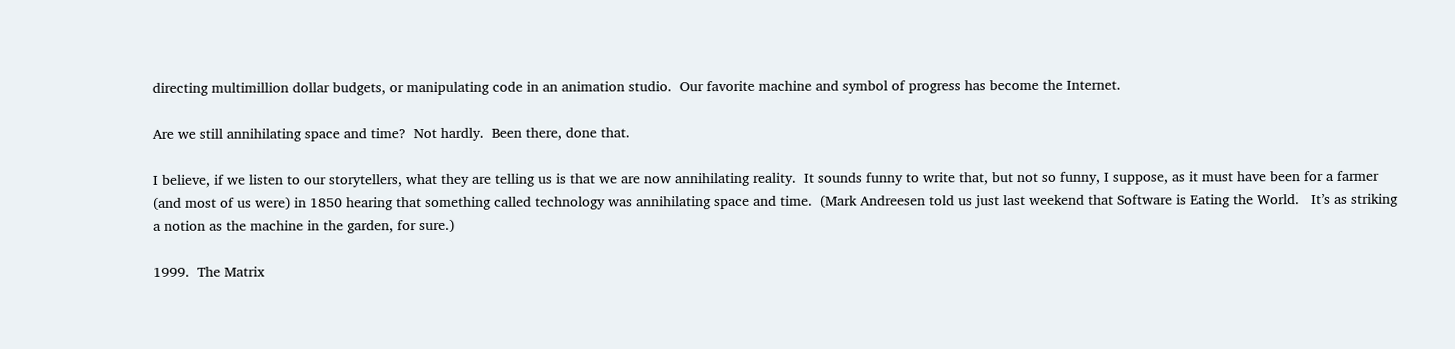directing multimillion dollar budgets, or manipulating code in an animation studio.  Our favorite machine and symbol of progress has become the Internet.

Are we still annihilating space and time?  Not hardly.  Been there, done that.

I believe, if we listen to our storytellers, what they are telling us is that we are now annihilating reality.  It sounds funny to write that, but not so funny, I suppose, as it must have been for a farmer (and most of us were) in 1850 hearing that something called technology was annihilating space and time.  (Mark Andreesen told us just last weekend that Software is Eating the World.   It’s as striking a notion as the machine in the garden, for sure.)

1999.  The Matrix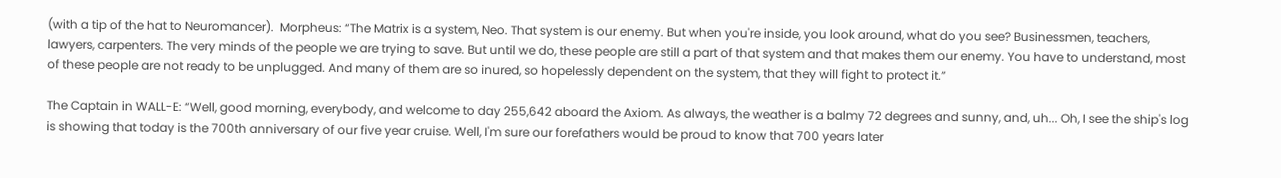(with a tip of the hat to Neuromancer).  Morpheus: “The Matrix is a system, Neo. That system is our enemy. But when you're inside, you look around, what do you see? Businessmen, teachers, lawyers, carpenters. The very minds of the people we are trying to save. But until we do, these people are still a part of that system and that makes them our enemy. You have to understand, most of these people are not ready to be unplugged. And many of them are so inured, so hopelessly dependent on the system, that they will fight to protect it.”

The Captain in WALL-E: “Well, good morning, everybody, and welcome to day 255,642 aboard the Axiom. As always, the weather is a balmy 72 degrees and sunny, and, uh... Oh, I see the ship's log is showing that today is the 700th anniversary of our five year cruise. Well, I'm sure our forefathers would be proud to know that 700 years later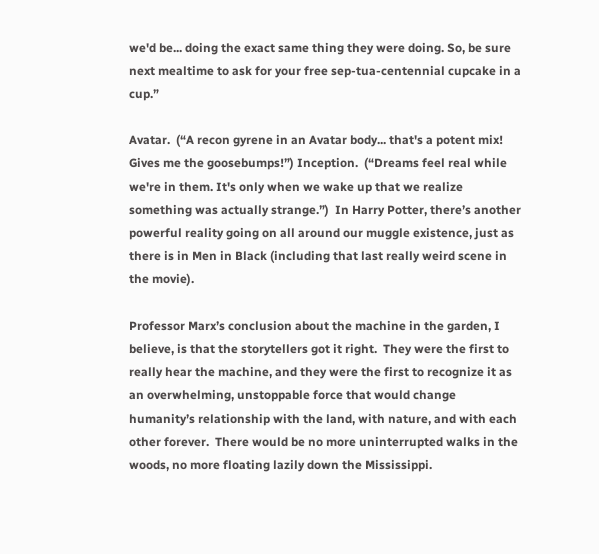we'd be... doing the exact same thing they were doing. So, be sure next mealtime to ask for your free sep-tua-centennial cupcake in a cup.”

Avatar.  (“A recon gyrene in an Avatar body... that's a potent mix! Gives me the goosebumps!”) Inception.  (“Dreams feel real while we're in them. It's only when we wake up that we realize something was actually strange.”)  In Harry Potter, there’s another powerful reality going on all around our muggle existence, just as there is in Men in Black (including that last really weird scene in the movie).

Professor Marx’s conclusion about the machine in the garden, I believe, is that the storytellers got it right.  They were the first to really hear the machine, and they were the first to recognize it as an overwhelming, unstoppable force that would change humanity’s relationship with the land, with nature, and with each other forever.  There would be no more uninterrupted walks in the woods, no more floating lazily down the Mississippi.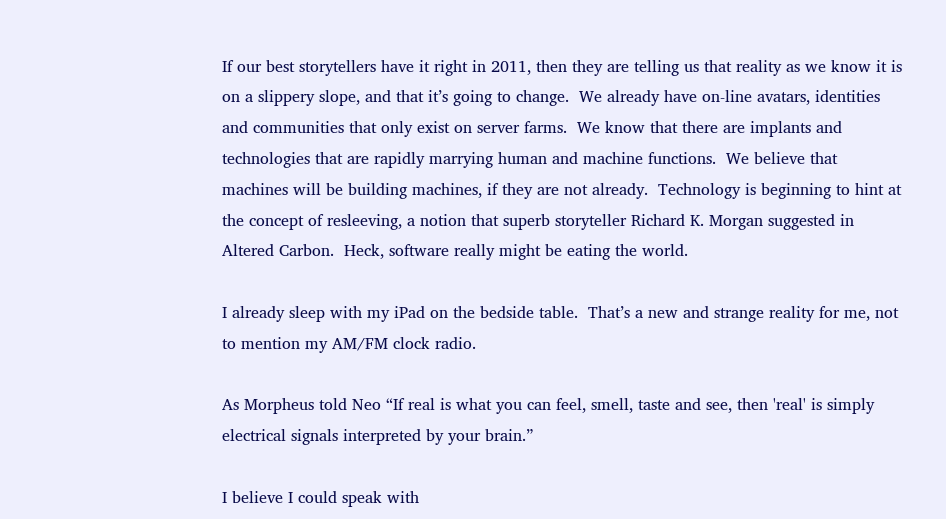If our best storytellers have it right in 2011, then they are telling us that reality as we know it is on a slippery slope, and that it’s going to change.  We already have on-line avatars, identities and communities that only exist on server farms.  We know that there are implants and technologies that are rapidly marrying human and machine functions.  We believe that machines will be building machines, if they are not already.  Technology is beginning to hint at the concept of resleeving, a notion that superb storyteller Richard K. Morgan suggested in Altered Carbon.  Heck, software really might be eating the world.

I already sleep with my iPad on the bedside table.  That’s a new and strange reality for me, not to mention my AM/FM clock radio.

As Morpheus told Neo “If real is what you can feel, smell, taste and see, then 'real' is simply electrical signals interpreted by your brain.”

I believe I could speak with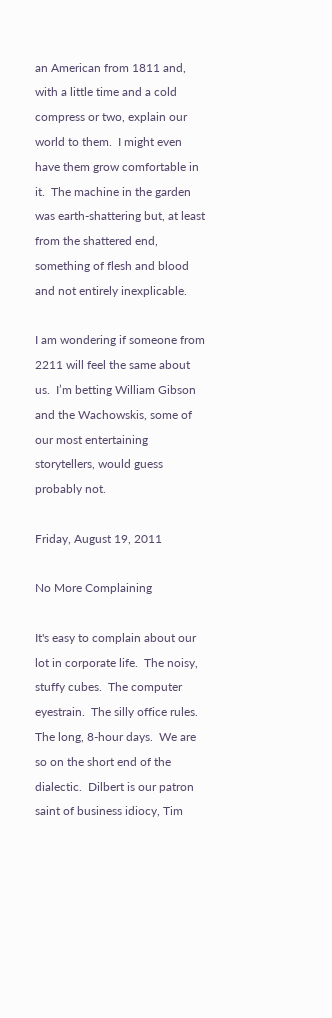an American from 1811 and, with a little time and a cold compress or two, explain our world to them.  I might even have them grow comfortable in it.  The machine in the garden was earth-shattering but, at least from the shattered end, something of flesh and blood and not entirely inexplicable.

I am wondering if someone from 2211 will feel the same about us.  I’m betting William Gibson and the Wachowskis, some of our most entertaining storytellers, would guess probably not.

Friday, August 19, 2011

No More Complaining

It's easy to complain about our lot in corporate life.  The noisy, stuffy cubes.  The computer eyestrain.  The silly office rules.  The long, 8-hour days.  We are so on the short end of the dialectic.  Dilbert is our patron saint of business idiocy, Tim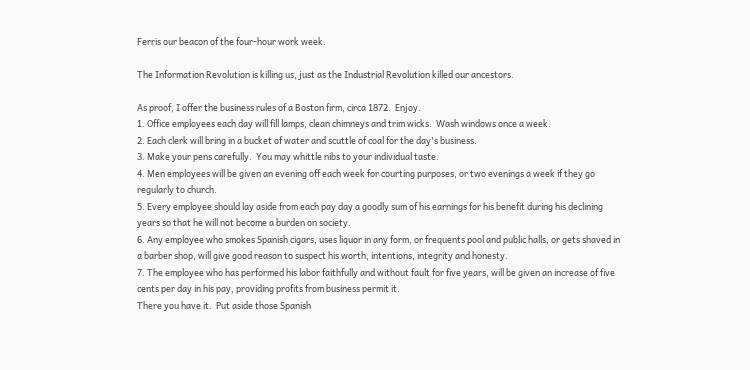Ferris our beacon of the four-hour work week.

The Information Revolution is killing us, just as the Industrial Revolution killed our ancestors.

As proof, I offer the business rules of a Boston firm, circa 1872.  Enjoy.
1. Office employees each day will fill lamps, clean chimneys and trim wicks.  Wash windows once a week.
2. Each clerk will bring in a bucket of water and scuttle of coal for the day's business.
3. Make your pens carefully.  You may whittle nibs to your individual taste.
4. Men employees will be given an evening off each week for courting purposes, or two evenings a week if they go regularly to church.
5. Every employee should lay aside from each pay day a goodly sum of his earnings for his benefit during his declining years so that he will not become a burden on society.
6. Any employee who smokes Spanish cigars, uses liquor in any form, or frequents pool and public halls, or gets shaved in a barber shop, will give good reason to suspect his worth, intentions, integrity and honesty.
7. The employee who has performed his labor faithfully and without fault for five years, will be given an increase of five cents per day in his pay, providing profits from business permit it.
There you have it.  Put aside those Spanish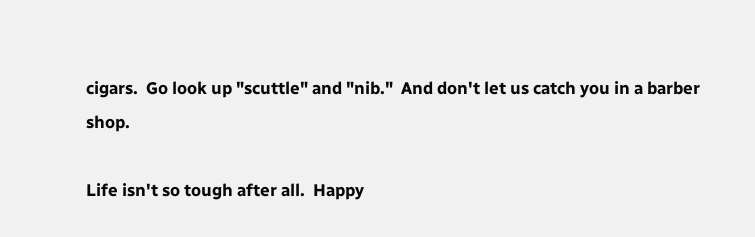cigars.  Go look up "scuttle" and "nib."  And don't let us catch you in a barber shop.

Life isn't so tough after all.  Happy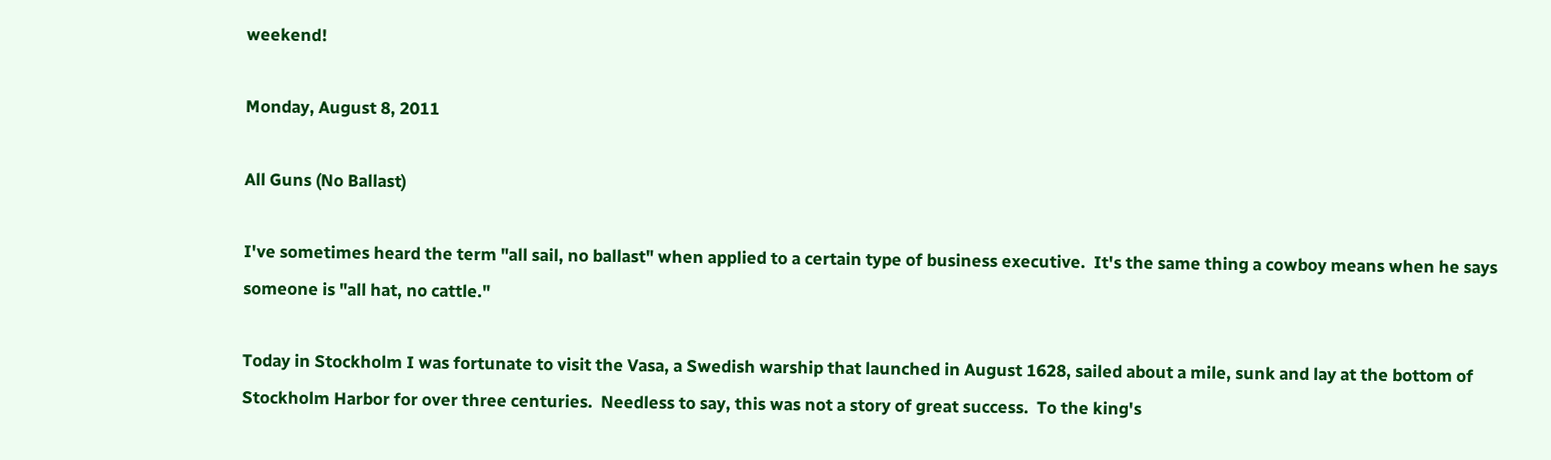weekend!

Monday, August 8, 2011

All Guns (No Ballast)

I've sometimes heard the term "all sail, no ballast" when applied to a certain type of business executive.  It's the same thing a cowboy means when he says someone is "all hat, no cattle."

Today in Stockholm I was fortunate to visit the Vasa, a Swedish warship that launched in August 1628, sailed about a mile, sunk and lay at the bottom of Stockholm Harbor for over three centuries.  Needless to say, this was not a story of great success.  To the king's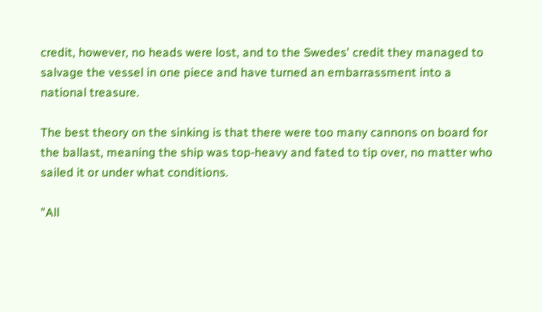credit, however, no heads were lost, and to the Swedes' credit they managed to salvage the vessel in one piece and have turned an embarrassment into a national treasure.

The best theory on the sinking is that there were too many cannons on board for the ballast, meaning the ship was top-heavy and fated to tip over, no matter who sailed it or under what conditions.

"All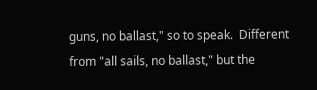guns, no ballast," so to speak.  Different from "all sails, no ballast," but the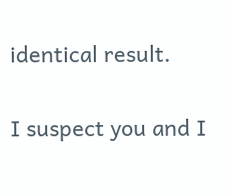identical result.

I suspect you and I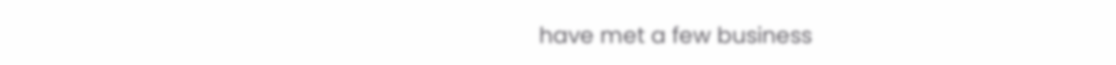have met a few business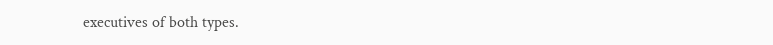executives of both types.